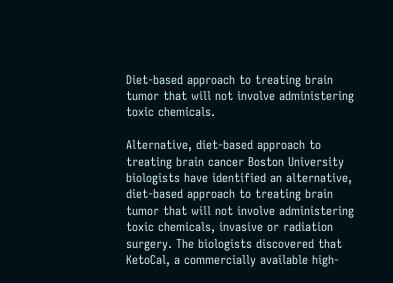Diet-based approach to treating brain tumor that will not involve administering toxic chemicals.

Alternative, diet-based approach to treating brain cancer Boston University biologists have identified an alternative, diet-based approach to treating brain tumor that will not involve administering toxic chemicals, invasive or radiation surgery. The biologists discovered that KetoCal, a commercially available high-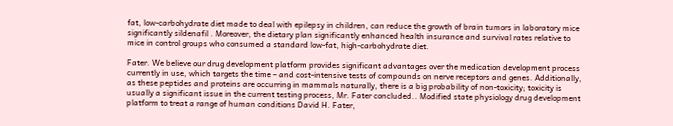fat, low-carbohydrate diet made to deal with epilepsy in children, can reduce the growth of brain tumors in laboratory mice significantly sildenafil . Moreover, the dietary plan significantly enhanced health insurance and survival rates relative to mice in control groups who consumed a standard low-fat, high-carbohydrate diet.

Fater. We believe our drug development platform provides significant advantages over the medication development process currently in use, which targets the time – and cost-intensive tests of compounds on nerve receptors and genes. Additionally, as these peptides and proteins are occurring in mammals naturally, there is a big probability of non-toxicity; toxicity is usually a significant issue in the current testing process, Mr. Fater concluded.. Modified state physiology drug development platform to treat a range of human conditions David H. Fater,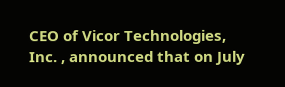CEO of Vicor Technologies, Inc. , announced that on July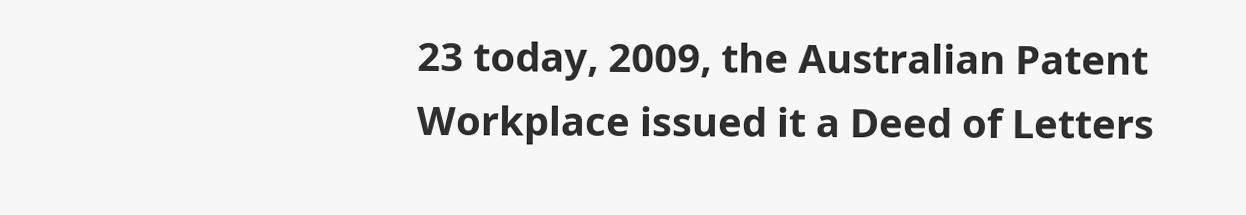23 today, 2009, the Australian Patent Workplace issued it a Deed of Letters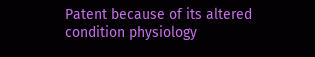Patent because of its altered condition physiology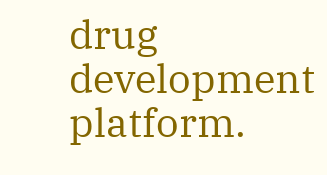drug development platform.